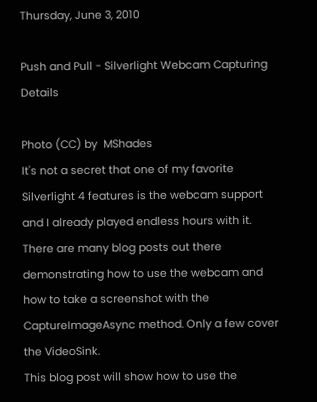Thursday, June 3, 2010

Push and Pull - Silverlight Webcam Capturing Details

Photo (CC) by  MShades
It's not a secret that one of my favorite Silverlight 4 features is the webcam support and I already played endless hours with it. There are many blog posts out there demonstrating how to use the webcam and how to take a screenshot with the CaptureImageAsync method. Only a few cover the VideoSink.
This blog post will show how to use the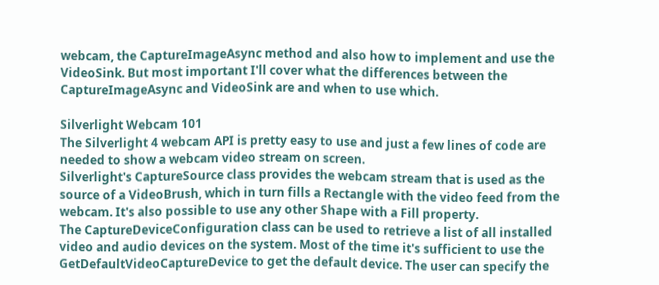webcam, the CaptureImageAsync method and also how to implement and use the VideoSink. But most important I'll cover what the differences between the CaptureImageAsync and VideoSink are and when to use which.

Silverlight Webcam 101
The Silverlight 4 webcam API is pretty easy to use and just a few lines of code are needed to show a webcam video stream on screen.
Silverlight's CaptureSource class provides the webcam stream that is used as the source of a VideoBrush, which in turn fills a Rectangle with the video feed from the webcam. It's also possible to use any other Shape with a Fill property.
The CaptureDeviceConfiguration class can be used to retrieve a list of all installed video and audio devices on the system. Most of the time it's sufficient to use the GetDefaultVideoCaptureDevice to get the default device. The user can specify the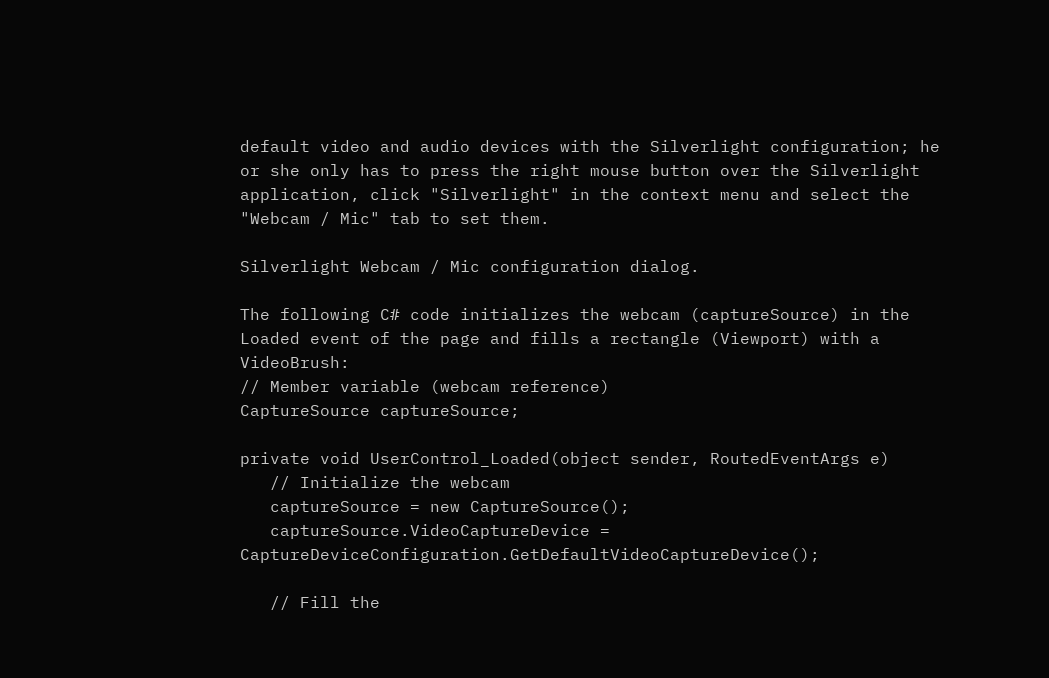default video and audio devices with the Silverlight configuration; he or she only has to press the right mouse button over the Silverlight application, click "Silverlight" in the context menu and select the "Webcam / Mic" tab to set them.

Silverlight Webcam / Mic configuration dialog.

The following C# code initializes the webcam (captureSource) in the Loaded event of the page and fills a rectangle (Viewport) with a VideoBrush:
// Member variable (webcam reference)
CaptureSource captureSource;

private void UserControl_Loaded(object sender, RoutedEventArgs e)
   // Initialize the webcam
   captureSource = new CaptureSource();
   captureSource.VideoCaptureDevice = CaptureDeviceConfiguration.GetDefaultVideoCaptureDevice();

   // Fill the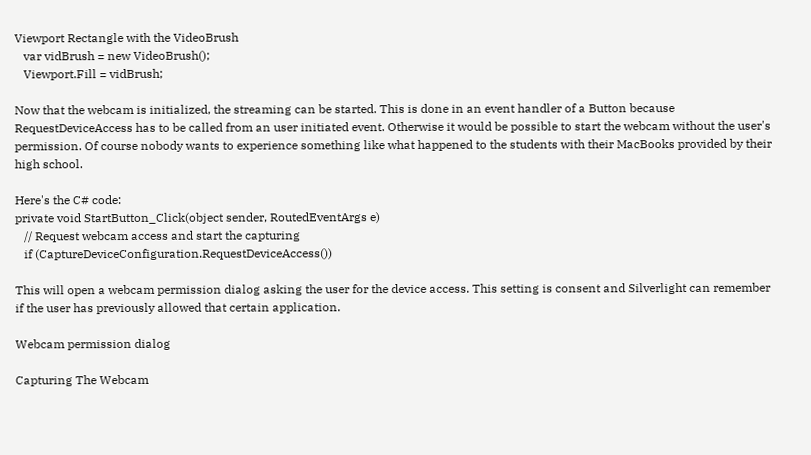Viewport Rectangle with the VideoBrush
   var vidBrush = new VideoBrush();
   Viewport.Fill = vidBrush;

Now that the webcam is initialized, the streaming can be started. This is done in an event handler of a Button because RequestDeviceAccess has to be called from an user initiated event. Otherwise it would be possible to start the webcam without the user's permission. Of course nobody wants to experience something like what happened to the students with their MacBooks provided by their high school.

Here's the C# code:
private void StartButton_Click(object sender, RoutedEventArgs e)
   // Request webcam access and start the capturing
   if (CaptureDeviceConfiguration.RequestDeviceAccess())

This will open a webcam permission dialog asking the user for the device access. This setting is consent and Silverlight can remember if the user has previously allowed that certain application.

Webcam permission dialog

Capturing The Webcam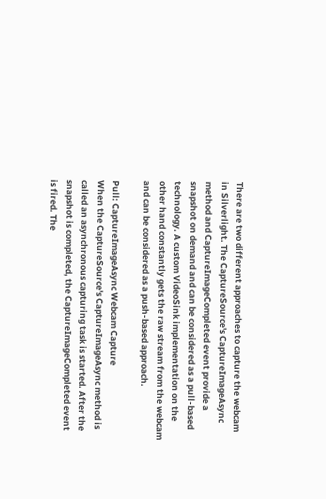There are two different approaches to capture the webcam in Silverlight. The CaptureSource's CaptureImageAsync method and CaptureImageCompleted event provide a snapshot on demand and can be considered as a pull-based technology. A custom VideoSink implementation on the other hand constantly gets the raw stream from the webcam and can be considered as a push-based approach.

Pull: CaptureImageAsync Webcam Capture
When the CaptureSource's CaptureImageAsync method is called an asynchronous capturing task is started. After the snapshot is completed, the CaptureImageCompleted event is fired. The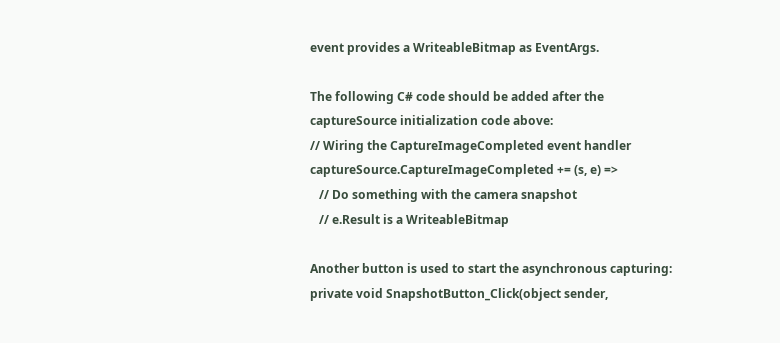event provides a WriteableBitmap as EventArgs.

The following C# code should be added after the captureSource initialization code above:
// Wiring the CaptureImageCompleted event handler
captureSource.CaptureImageCompleted += (s, e) =>
   // Do something with the camera snapshot
   // e.Result is a WriteableBitmap

Another button is used to start the asynchronous capturing:
private void SnapshotButton_Click(object sender,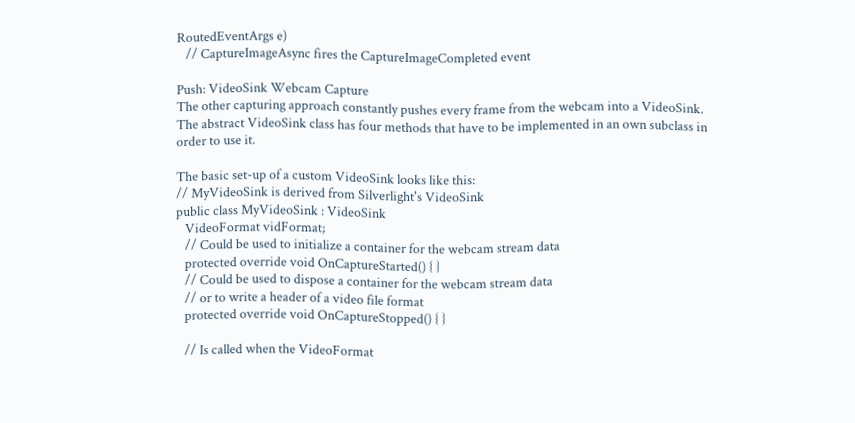RoutedEventArgs e)
   // CaptureImageAsync fires the CaptureImageCompleted event

Push: VideoSink Webcam Capture
The other capturing approach constantly pushes every frame from the webcam into a VideoSink. The abstract VideoSink class has four methods that have to be implemented in an own subclass in order to use it.

The basic set-up of a custom VideoSink looks like this:
// MyVideoSink is derived from Silverlight's VideoSink
public class MyVideoSink : VideoSink
   VideoFormat vidFormat;
   // Could be used to initialize a container for the webcam stream data
   protected override void OnCaptureStarted() { }
   // Could be used to dispose a container for the webcam stream data
   // or to write a header of a video file format
   protected override void OnCaptureStopped() { }

   // Is called when the VideoFormat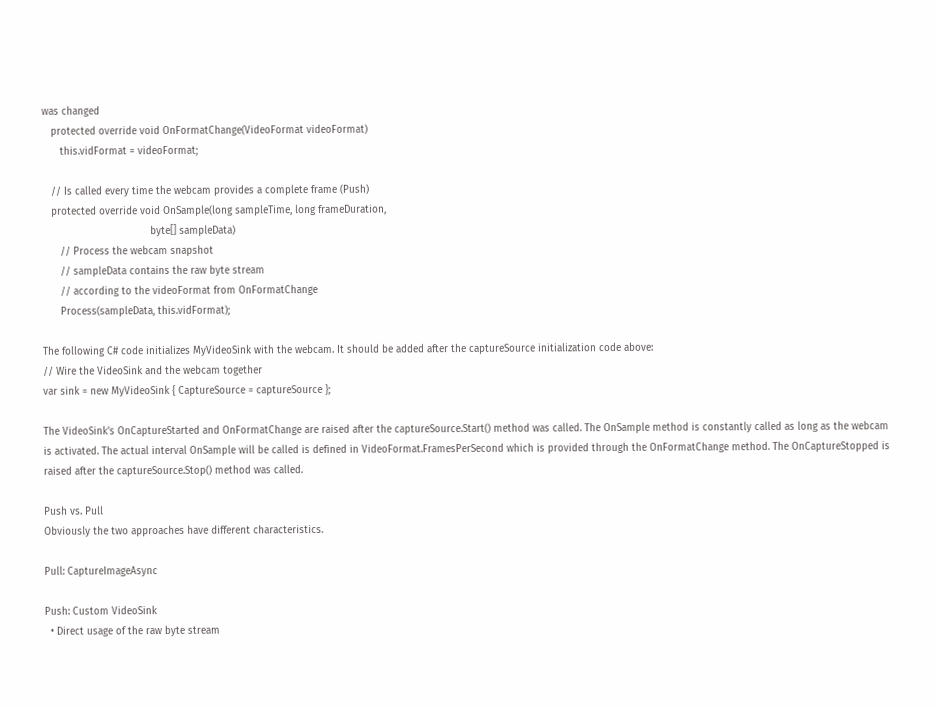was changed
   protected override void OnFormatChange(VideoFormat videoFormat)
      this.vidFormat = videoFormat;

   // Is called every time the webcam provides a complete frame (Push)
   protected override void OnSample(long sampleTime, long frameDuration,
                                    byte[] sampleData)
      // Process the webcam snapshot
      // sampleData contains the raw byte stream
      // according to the videoFormat from OnFormatChange
      Process(sampleData, this.vidFormat);

The following C# code initializes MyVideoSink with the webcam. It should be added after the captureSource initialization code above:
// Wire the VideoSink and the webcam together
var sink = new MyVideoSink { CaptureSource = captureSource };

The VideoSink's OnCaptureStarted and OnFormatChange are raised after the captureSource.Start() method was called. The OnSample method is constantly called as long as the webcam is activated. The actual interval OnSample will be called is defined in VideoFormat.FramesPerSecond which is provided through the OnFormatChange method. The OnCaptureStopped is raised after the captureSource.Stop() method was called.

Push vs. Pull
Obviously the two approaches have different characteristics.

Pull: CaptureImageAsync

Push: Custom VideoSink
  • Direct usage of the raw byte stream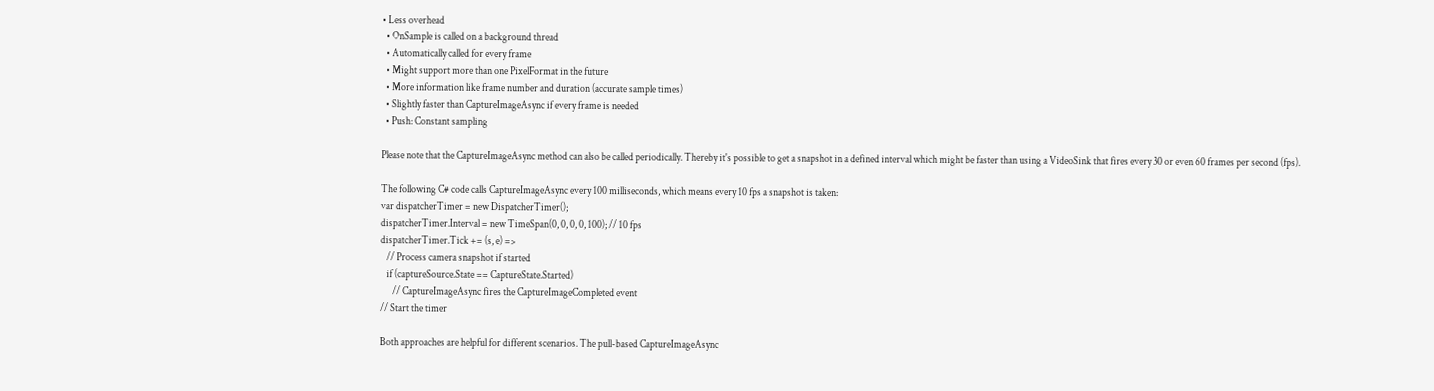• Less overhead
  • OnSample is called on a background thread
  • Automatically called for every frame
  • Might support more than one PixelFormat in the future
  • More information like frame number and duration (accurate sample times)
  • Slightly faster than CaptureImageAsync if every frame is needed
  • Push: Constant sampling

Please note that the CaptureImageAsync method can also be called periodically. Thereby it's possible to get a snapshot in a defined interval which might be faster than using a VideoSink that fires every 30 or even 60 frames per second (fps).

The following C# code calls CaptureImageAsync every 100 milliseconds, which means every 10 fps a snapshot is taken:
var dispatcherTimer = new DispatcherTimer();
dispatcherTimer.Interval = new TimeSpan(0, 0, 0, 0, 100); // 10 fps
dispatcherTimer.Tick += (s, e) =>
   // Process camera snapshot if started
   if (captureSource.State == CaptureState.Started)
      // CaptureImageAsync fires the CaptureImageCompleted event
// Start the timer

Both approaches are helpful for different scenarios. The pull-based CaptureImageAsync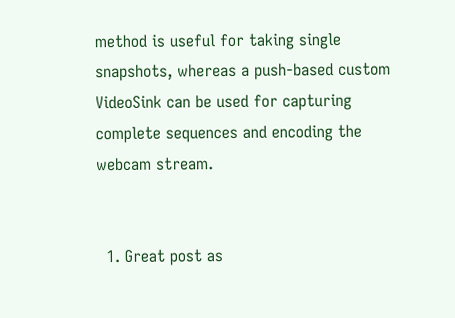method is useful for taking single snapshots, whereas a push-based custom VideoSink can be used for capturing complete sequences and encoding the webcam stream.


  1. Great post as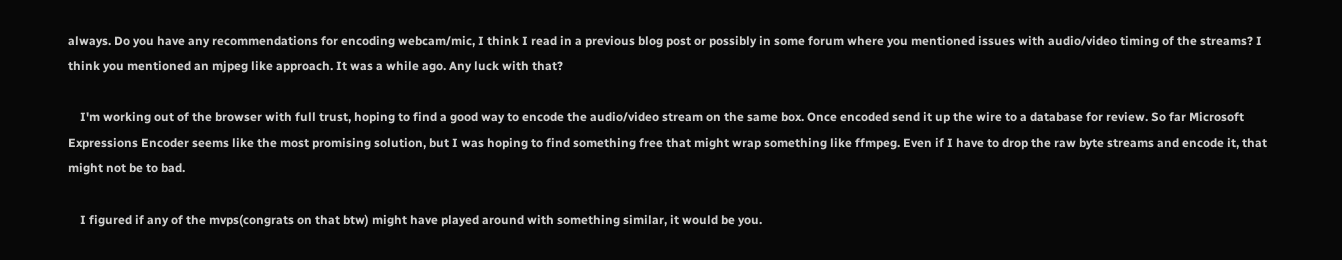always. Do you have any recommendations for encoding webcam/mic, I think I read in a previous blog post or possibly in some forum where you mentioned issues with audio/video timing of the streams? I think you mentioned an mjpeg like approach. It was a while ago. Any luck with that?

    I'm working out of the browser with full trust, hoping to find a good way to encode the audio/video stream on the same box. Once encoded send it up the wire to a database for review. So far Microsoft Expressions Encoder seems like the most promising solution, but I was hoping to find something free that might wrap something like ffmpeg. Even if I have to drop the raw byte streams and encode it, that might not be to bad.

    I figured if any of the mvps(congrats on that btw) might have played around with something similar, it would be you.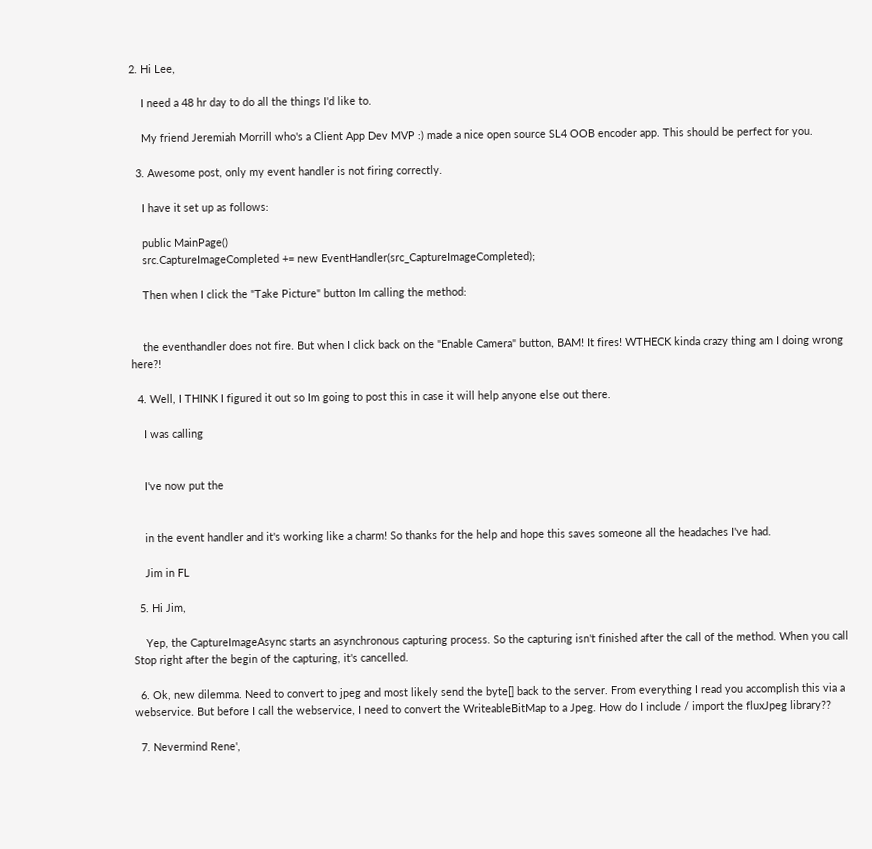2. Hi Lee,

    I need a 48 hr day to do all the things I'd like to.

    My friend Jeremiah Morrill who's a Client App Dev MVP :) made a nice open source SL4 OOB encoder app. This should be perfect for you.

  3. Awesome post, only my event handler is not firing correctly.

    I have it set up as follows:

    public MainPage()
    src.CaptureImageCompleted += new EventHandler(src_CaptureImageCompleted);

    Then when I click the "Take Picture" button Im calling the method:


    the eventhandler does not fire. But when I click back on the "Enable Camera" button, BAM! It fires! WTHECK kinda crazy thing am I doing wrong here?!

  4. Well, I THINK I figured it out so Im going to post this in case it will help anyone else out there.

    I was calling


    I've now put the


    in the event handler and it's working like a charm! So thanks for the help and hope this saves someone all the headaches I've had.

    Jim in FL

  5. Hi Jim,

    Yep, the CaptureImageAsync starts an asynchronous capturing process. So the capturing isn't finished after the call of the method. When you call Stop right after the begin of the capturing, it's cancelled.

  6. Ok, new dilemma. Need to convert to jpeg and most likely send the byte[] back to the server. From everything I read you accomplish this via a webservice. But before I call the webservice, I need to convert the WriteableBitMap to a Jpeg. How do I include / import the fluxJpeg library??

  7. Nevermind Rene',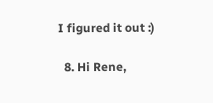I figured it out :)

  8. Hi Rene,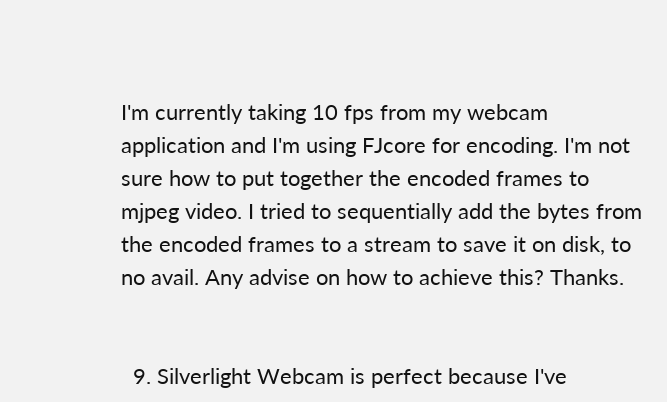I'm currently taking 10 fps from my webcam application and I'm using FJcore for encoding. I'm not sure how to put together the encoded frames to mjpeg video. I tried to sequentially add the bytes from the encoded frames to a stream to save it on disk, to no avail. Any advise on how to achieve this? Thanks.


  9. Silverlight Webcam is perfect because I've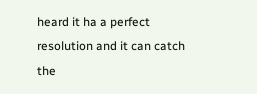heard it ha a perfect resolution and it can catch the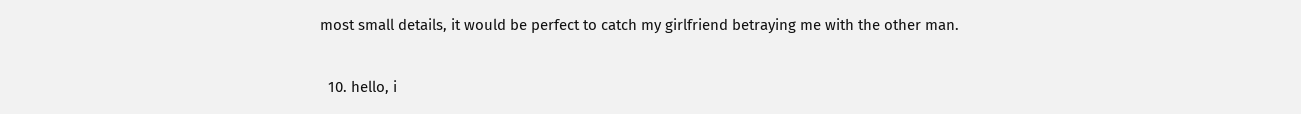most small details, it would be perfect to catch my girlfriend betraying me with the other man.

  10. hello, i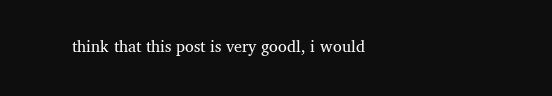think that this post is very goodl, i would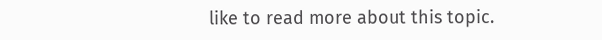like to read more about this topic.